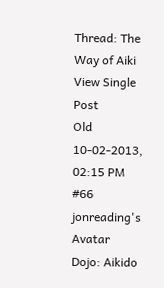Thread: The Way of Aiki
View Single Post
Old 10-02-2013, 02:15 PM   #66
jonreading's Avatar
Dojo: Aikido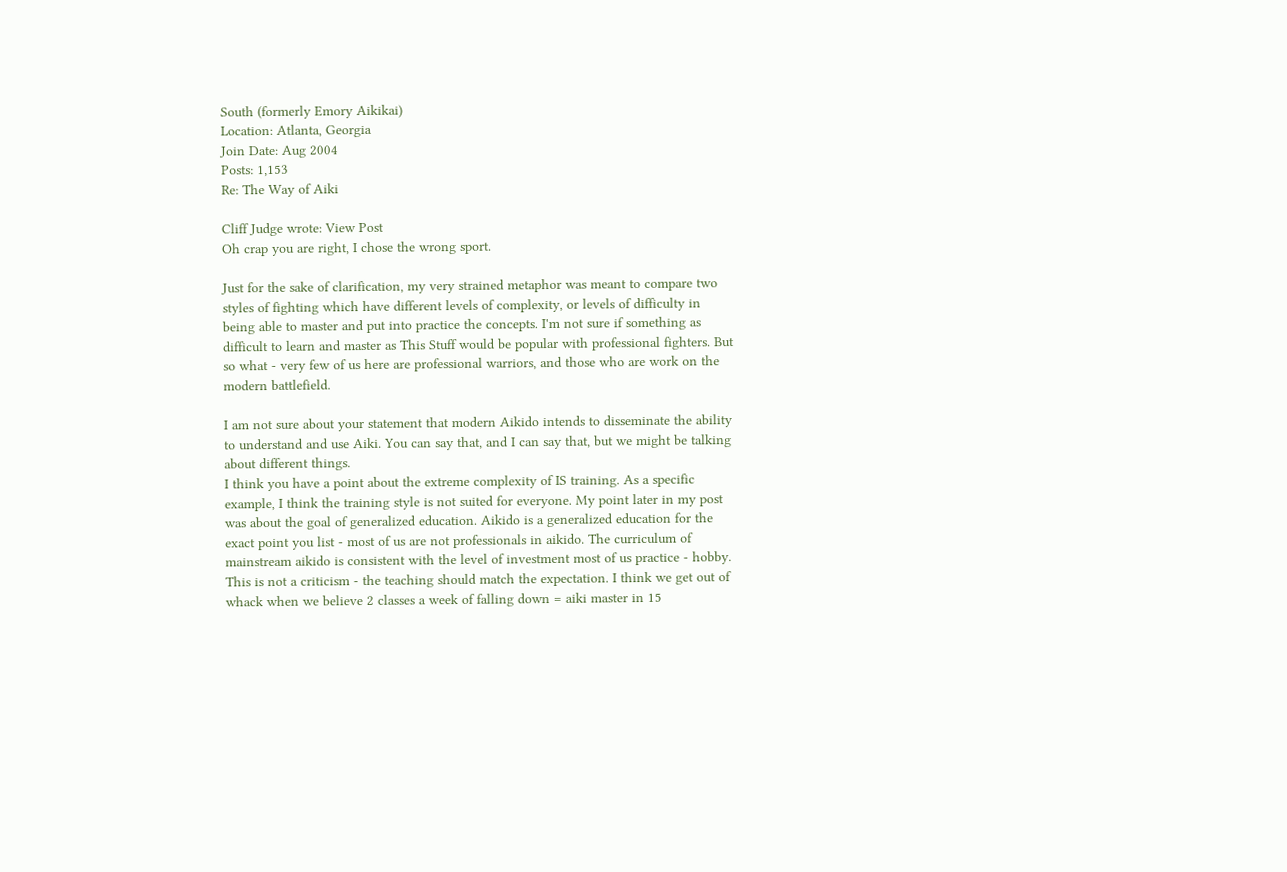South (formerly Emory Aikikai)
Location: Atlanta, Georgia
Join Date: Aug 2004
Posts: 1,153
Re: The Way of Aiki

Cliff Judge wrote: View Post
Oh crap you are right, I chose the wrong sport.

Just for the sake of clarification, my very strained metaphor was meant to compare two styles of fighting which have different levels of complexity, or levels of difficulty in being able to master and put into practice the concepts. I'm not sure if something as difficult to learn and master as This Stuff would be popular with professional fighters. But so what - very few of us here are professional warriors, and those who are work on the modern battlefield.

I am not sure about your statement that modern Aikido intends to disseminate the ability to understand and use Aiki. You can say that, and I can say that, but we might be talking about different things.
I think you have a point about the extreme complexity of IS training. As a specific example, I think the training style is not suited for everyone. My point later in my post was about the goal of generalized education. Aikido is a generalized education for the exact point you list - most of us are not professionals in aikido. The curriculum of mainstream aikido is consistent with the level of investment most of us practice - hobby. This is not a criticism - the teaching should match the expectation. I think we get out of whack when we believe 2 classes a week of falling down = aiki master in 15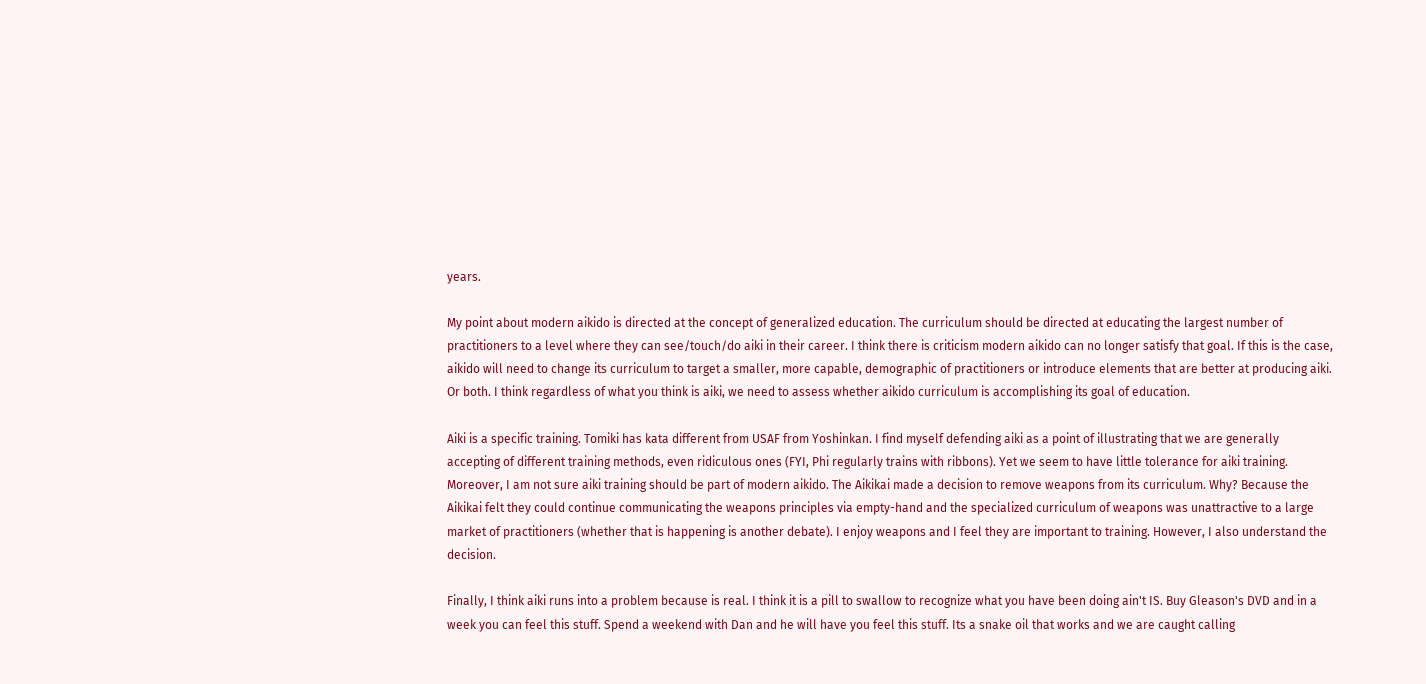years.

My point about modern aikido is directed at the concept of generalized education. The curriculum should be directed at educating the largest number of practitioners to a level where they can see/touch/do aiki in their career. I think there is criticism modern aikido can no longer satisfy that goal. If this is the case, aikido will need to change its curriculum to target a smaller, more capable, demographic of practitioners or introduce elements that are better at producing aiki. Or both. I think regardless of what you think is aiki, we need to assess whether aikido curriculum is accomplishing its goal of education.

Aiki is a specific training. Tomiki has kata different from USAF from Yoshinkan. I find myself defending aiki as a point of illustrating that we are generally accepting of different training methods, even ridiculous ones (FYI, Phi regularly trains with ribbons). Yet we seem to have little tolerance for aiki training. Moreover, I am not sure aiki training should be part of modern aikido. The Aikikai made a decision to remove weapons from its curriculum. Why? Because the Aikikai felt they could continue communicating the weapons principles via empty-hand and the specialized curriculum of weapons was unattractive to a large market of practitioners (whether that is happening is another debate). I enjoy weapons and I feel they are important to training. However, I also understand the decision.

Finally, I think aiki runs into a problem because is real. I think it is a pill to swallow to recognize what you have been doing ain't IS. Buy Gleason's DVD and in a week you can feel this stuff. Spend a weekend with Dan and he will have you feel this stuff. Its a snake oil that works and we are caught calling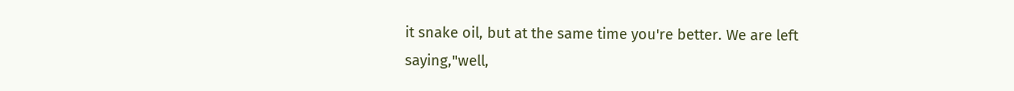it snake oil, but at the same time you're better. We are left saying,"well,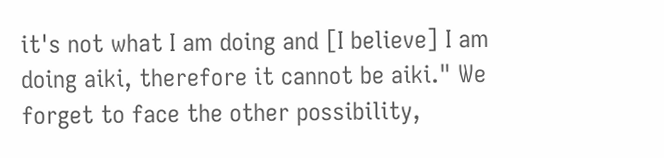it's not what I am doing and [I believe] I am doing aiki, therefore it cannot be aiki." We forget to face the other possibility,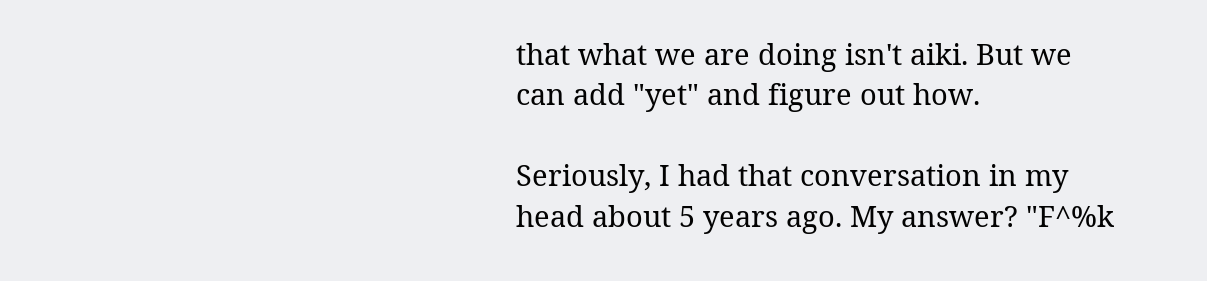that what we are doing isn't aiki. But we can add "yet" and figure out how.

Seriously, I had that conversation in my head about 5 years ago. My answer? "F^%k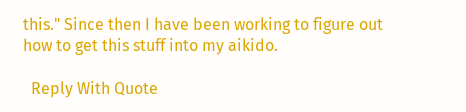this." Since then I have been working to figure out how to get this stuff into my aikido.

  Reply With Quote